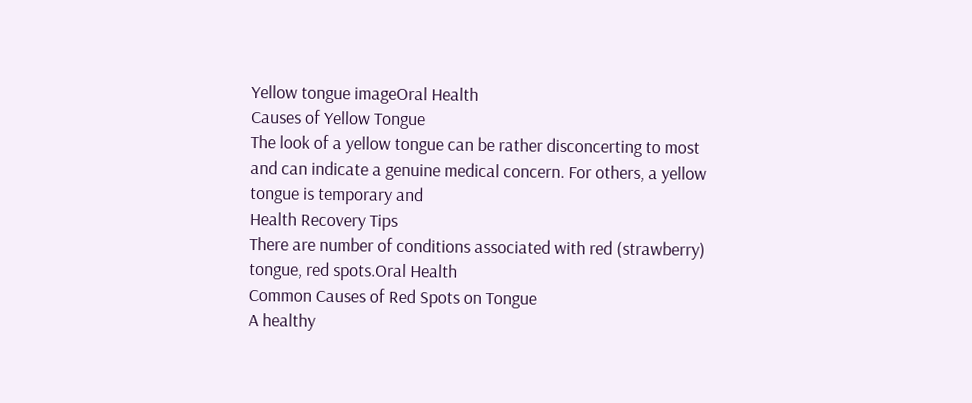Yellow tongue imageOral Health
Causes of Yellow Tongue
The look of a yellow tongue can be rather disconcerting to most and can indicate a genuine medical concern. For others, a yellow tongue is temporary and
Health Recovery Tips
There are number of conditions associated with red (strawberry) tongue, red spots.Oral Health
Common Causes of Red Spots on Tongue
A healthy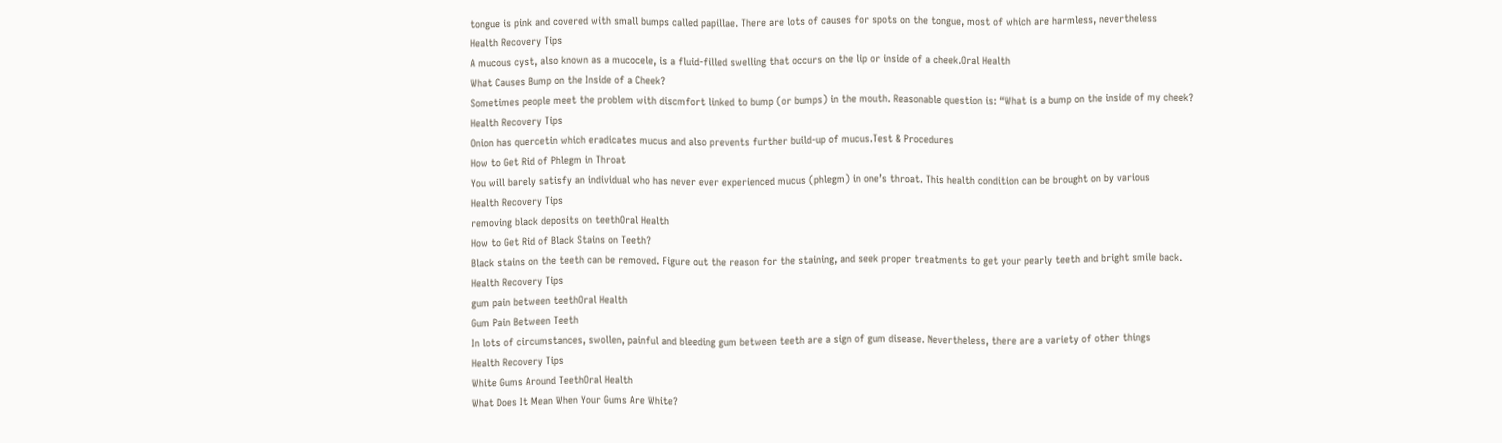tongue is pink and covered with small bumps called papillae. There are lots of causes for spots on the tongue, most of which are harmless, nevertheless
Health Recovery Tips
A mucous cyst, also known as a mucocele, is a fluid-filled swelling that occurs on the lip or inside of a cheek.Oral Health
What Causes Bump on the Inside of a Cheek?
Sometimes people meet the problem with discmfort linked to bump (or bumps) in the mouth. Reasonable question is: “What is a bump on the inside of my cheek?
Health Recovery Tips
Onion has quercetin which eradicates mucus and also prevents further build-up of mucus.Test & Procedures
How to Get Rid of Phlegm in Throat
You will barely satisfy an individual who has never ever experienced mucus (phlegm) in one’s throat. This health condition can be brought on by various
Health Recovery Tips
removing black deposits on teethOral Health
How to Get Rid of Black Stains on Teeth?
Black stains on the teeth can be removed. Figure out the reason for the staining, and seek proper treatments to get your pearly teeth and bright smile back.
Health Recovery Tips
gum pain between teethOral Health
Gum Pain Between Teeth
In lots of circumstances, swollen, painful and bleeding gum between teeth are a sign of gum disease. Nevertheless, there are a variety of other things
Health Recovery Tips
White Gums Around TeethOral Health
What Does It Mean When Your Gums Are White?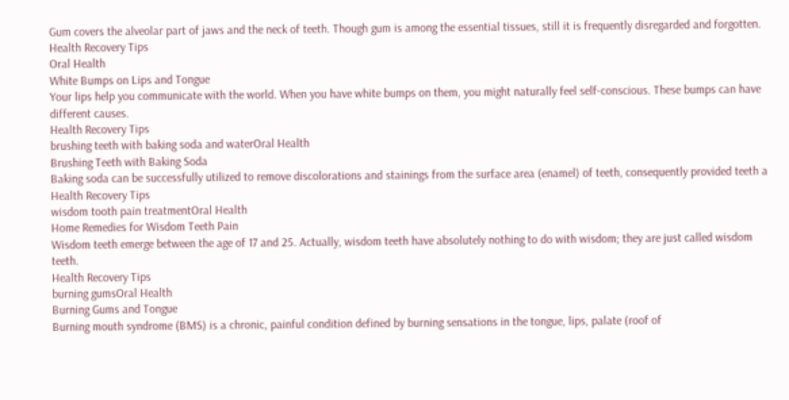Gum covers the alveolar part of jaws and the neck of teeth. Though gum is among the essential tissues, still it is frequently disregarded and forgotten.
Health Recovery Tips
Oral Health
White Bumps on Lips and Tongue
Your lips help you communicate with the world. When you have white bumps on them, you might naturally feel self-conscious. These bumps can have different causes.
Health Recovery Tips
brushing teeth with baking soda and waterOral Health
Brushing Teeth with Baking Soda
Baking soda can be successfully utilized to remove discolorations and stainings from the surface area (enamel) of teeth, consequently provided teeth a
Health Recovery Tips
wisdom tooth pain treatmentOral Health
Home Remedies for Wisdom Teeth Pain
Wisdom teeth emerge between the age of 17 and 25. Actually, wisdom teeth have absolutely nothing to do with wisdom; they are just called wisdom teeth.
Health Recovery Tips
burning gumsOral Health
Burning Gums and Tongue
Burning mouth syndrome (BMS) is a chronic, painful condition defined by burning sensations in the tongue, lips, palate (roof of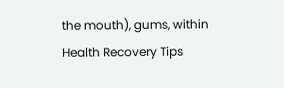the mouth), gums, within
Health Recovery Tips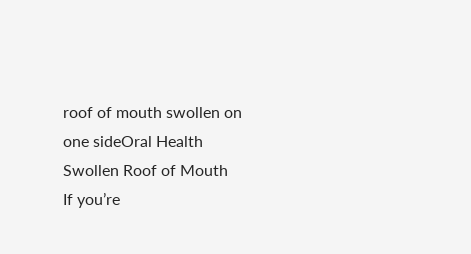roof of mouth swollen on one sideOral Health
Swollen Roof of Mouth
If you’re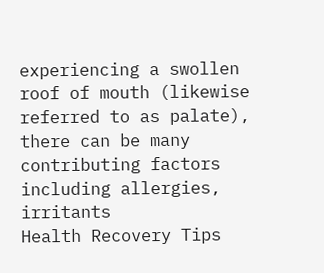experiencing a swollen roof of mouth (likewise referred to as palate), there can be many contributing factors including allergies, irritants
Health Recovery Tips